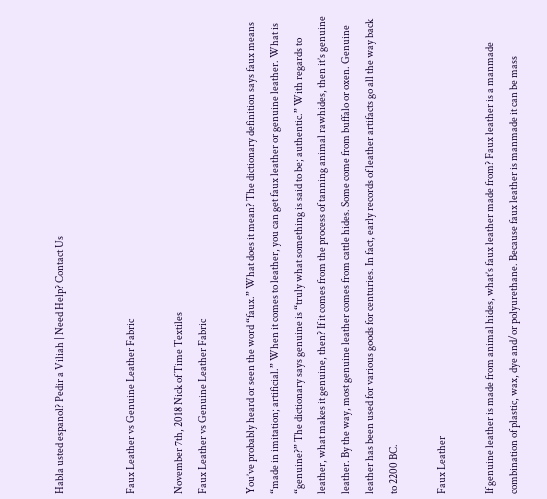Habla usted espanol? Pedir a Viliah | Need Help? Contact Us


Faux Leather vs Genuine Leather Fabric

November 7th, 2018 Nick of Time Textiles
Faux Leather vs Genuine Leather Fabric

You’ve probably heard or seen the word “faux.” What does it mean? The dictionary definition says faux means “made in imitation; artificial.” When it comes to leather, you can get faux leather or genuine leather. What is “genuine?” The dictionary says genuine is “truly what something is said to be; authentic.” With regards to leather, what makes it genuine, then? If it comes from the process of tanning animal rawhides, then it’s genuine leather. By the way, most genuine leather comes from cattle hides. Some come from buffalo or oxen. Genuine leather has been used for various goods for centuries. In fact, early records of leather artifacts go all the way back to 2200 BC.

Faux Leather

If genuine leather is made from animal hides, what’s faux leather made from? Faux leather is a manmade combination of plastic, wax, dye and/or polyurethane. Because faux leather is manmade it can be mass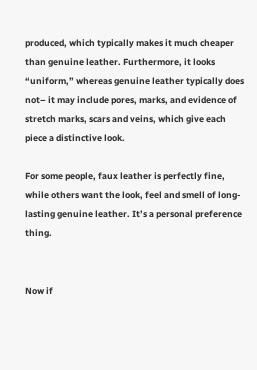produced, which typically makes it much cheaper than genuine leather. Furthermore, it looks “uniform,” whereas genuine leather typically does not– it may include pores, marks, and evidence of stretch marks, scars and veins, which give each piece a distinctive look.

For some people, faux leather is perfectly fine, while others want the look, feel and smell of long-lasting genuine leather. It’s a personal preference thing.


Now if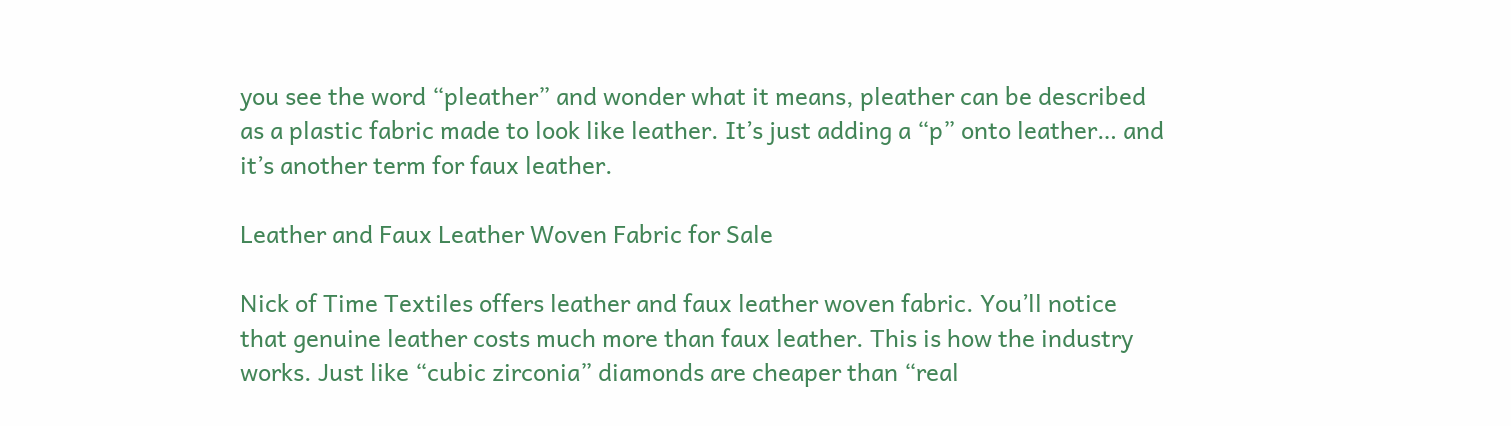you see the word “pleather” and wonder what it means, pleather can be described as a plastic fabric made to look like leather. It’s just adding a “p” onto leather… and it’s another term for faux leather.

Leather and Faux Leather Woven Fabric for Sale

Nick of Time Textiles offers leather and faux leather woven fabric. You’ll notice that genuine leather costs much more than faux leather. This is how the industry works. Just like “cubic zirconia” diamonds are cheaper than “real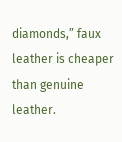diamonds,” faux leather is cheaper than genuine leather.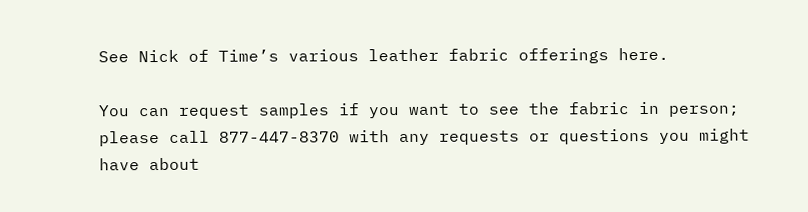See Nick of Time’s various leather fabric offerings here.

You can request samples if you want to see the fabric in person; please call 877-447-8370 with any requests or questions you might have about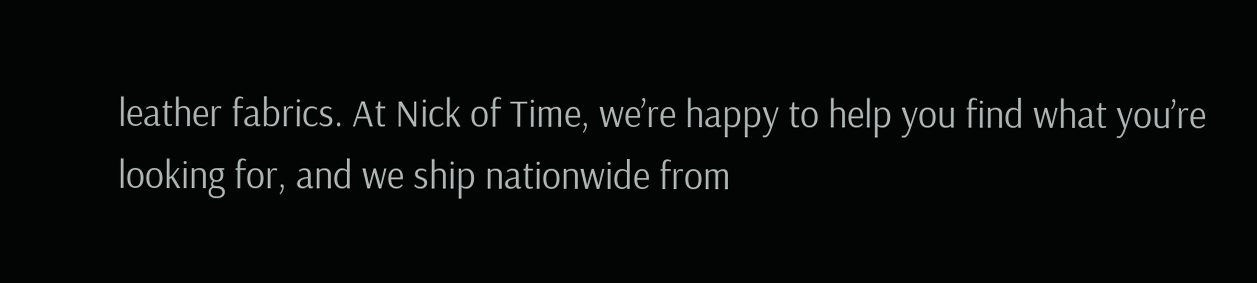leather fabrics. At Nick of Time, we’re happy to help you find what you’re looking for, and we ship nationwide from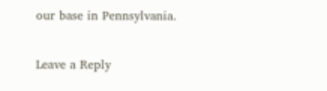our base in Pennsylvania.

Leave a Reply